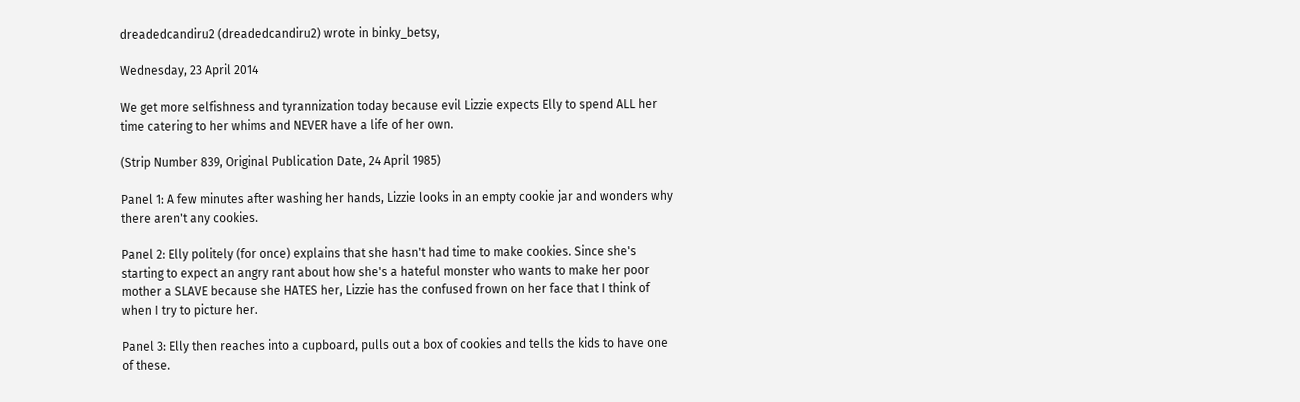dreadedcandiru2 (dreadedcandiru2) wrote in binky_betsy,

Wednesday, 23 April 2014

We get more selfishness and tyrannization today because evil Lizzie expects Elly to spend ALL her time catering to her whims and NEVER have a life of her own.

(Strip Number 839, Original Publication Date, 24 April 1985)

Panel 1: A few minutes after washing her hands, Lizzie looks in an empty cookie jar and wonders why there aren't any cookies.

Panel 2: Elly politely (for once) explains that she hasn't had time to make cookies. Since she's starting to expect an angry rant about how she's a hateful monster who wants to make her poor mother a SLAVE because she HATES her, Lizzie has the confused frown on her face that I think of when I try to picture her.

Panel 3: Elly then reaches into a cupboard, pulls out a box of cookies and tells the kids to have one of these.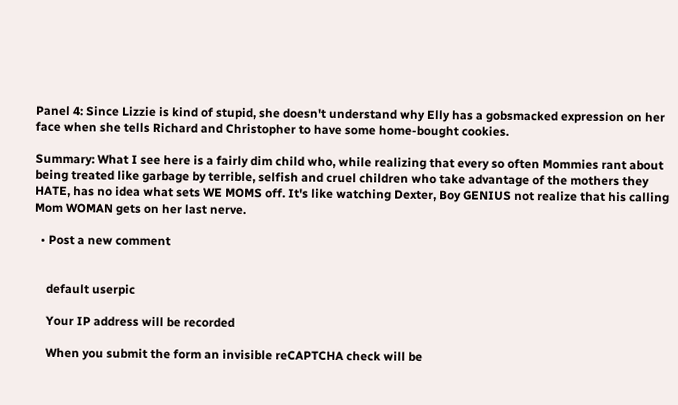Panel 4: Since Lizzie is kind of stupid, she doesn't understand why Elly has a gobsmacked expression on her face when she tells Richard and Christopher to have some home-bought cookies.

Summary: What I see here is a fairly dim child who, while realizing that every so often Mommies rant about being treated like garbage by terrible, selfish and cruel children who take advantage of the mothers they HATE, has no idea what sets WE MOMS off. It's like watching Dexter, Boy GENIUS not realize that his calling Mom WOMAN gets on her last nerve.

  • Post a new comment


    default userpic

    Your IP address will be recorded

    When you submit the form an invisible reCAPTCHA check will be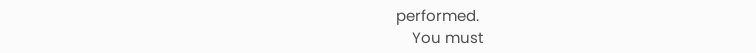performed.
    You must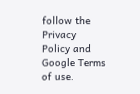follow the Privacy Policy and Google Terms of use.